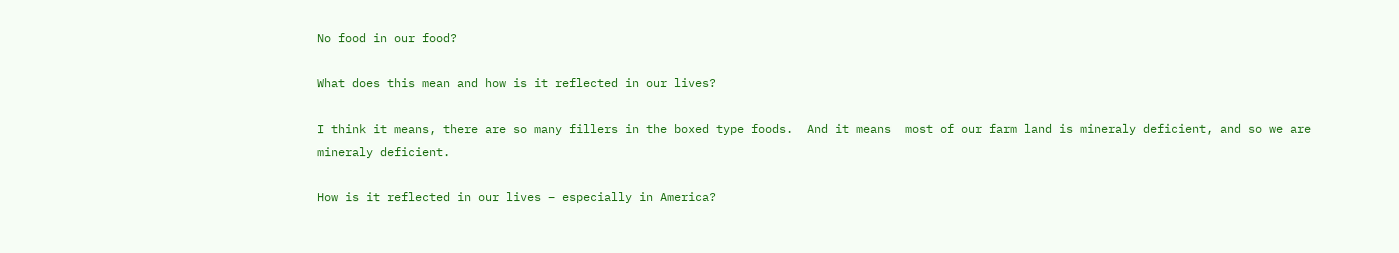No food in our food?

What does this mean and how is it reflected in our lives?

I think it means, there are so many fillers in the boxed type foods.  And it means  most of our farm land is mineraly deficient, and so we are mineraly deficient.

How is it reflected in our lives – especially in America?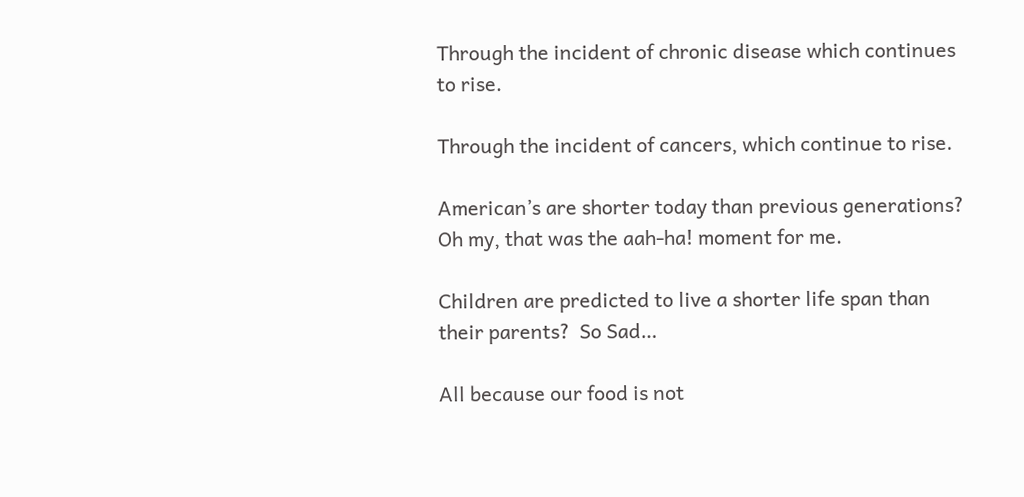Through the incident of chronic disease which continues to rise.

Through the incident of cancers, which continue to rise.

American’s are shorter today than previous generations?  Oh my, that was the aah-ha! moment for me.

Children are predicted to live a shorter life span than their parents?  So Sad…

All because our food is not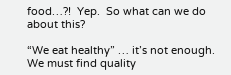food…?!  Yep.  So what can we do about this?

“We eat healthy” … it’s not enough.   We must find quality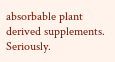absorbable plant derived supplements.    Seriously.